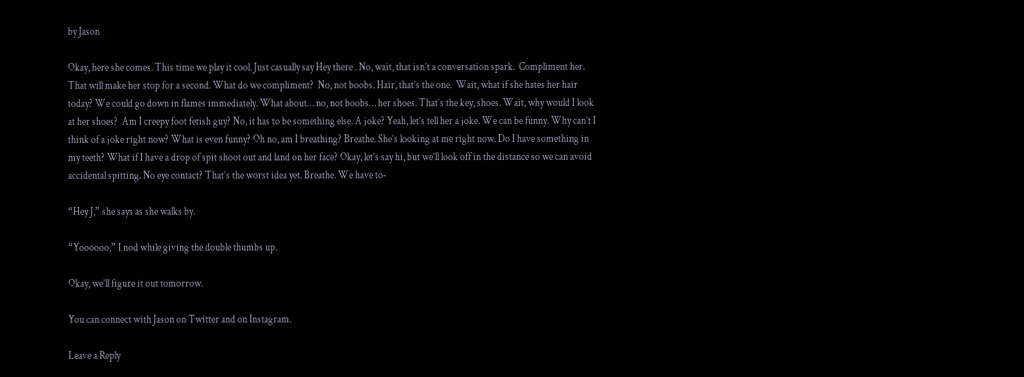by Jason

Okay, here she comes. This time we play it cool. Just casually say Hey there . No, wait, that isn’t a conversation spark.  Compliment her. That will make her stop for a second. What do we compliment?  No, not boobs. Hair, that’s the one.  Wait, what if she hates her hair today? We could go down in flames immediately. What about… no, not boobs… her shoes. That’s the key, shoes. Wait, why would I look at her shoes?  Am I creepy foot fetish guy? No, it has to be something else. A joke? Yeah, let’s tell her a joke. We can be funny. Why can’t I think of a joke right now? What is even funny? Oh no, am I breathing? Breathe. She’s looking at me right now. Do I have something in my teeth? What if I have a drop of spit shoot out and land on her face? Okay, let’s say hi, but we’ll look off in the distance so we can avoid accidental spitting. No eye contact? That’s the worst idea yet. Breathe. We have to-

“Hey J,” she says as she walks by.

“Yoooooo,” I nod while giving the double thumbs up.

Okay, we’ll figure it out tomorrow.

You can connect with Jason on Twitter and on Instagram.

Leave a Reply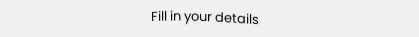Fill in your details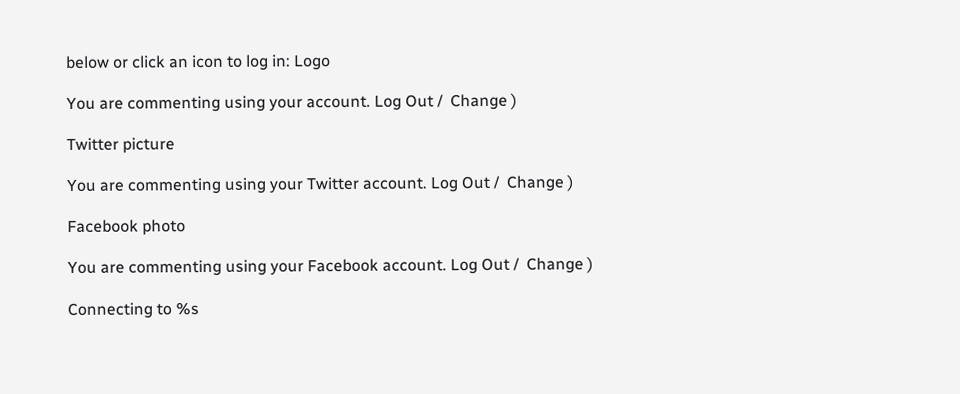below or click an icon to log in: Logo

You are commenting using your account. Log Out /  Change )

Twitter picture

You are commenting using your Twitter account. Log Out /  Change )

Facebook photo

You are commenting using your Facebook account. Log Out /  Change )

Connecting to %s